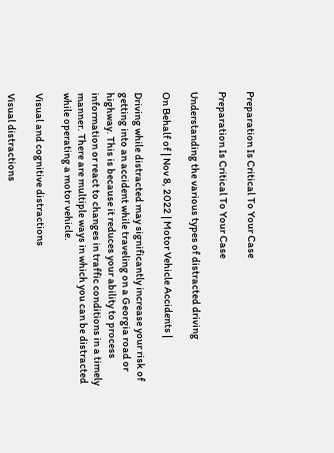Preparation Is Critical To Your Case

Preparation Is Critical To Your Case

Understanding the various types of distracted driving

On Behalf of | Nov 8, 2022 | Motor Vehicle Accidents |

Driving while distracted may significantly increase your risk of getting into an accident while traveling on a Georgia road or highway. This is because it reduces your ability to process information or react to changes in traffic conditions in a timely manner. There are multiple ways in which you can be distracted while operating a motor vehicle.

Visual and cognitive distractions

Visual distractions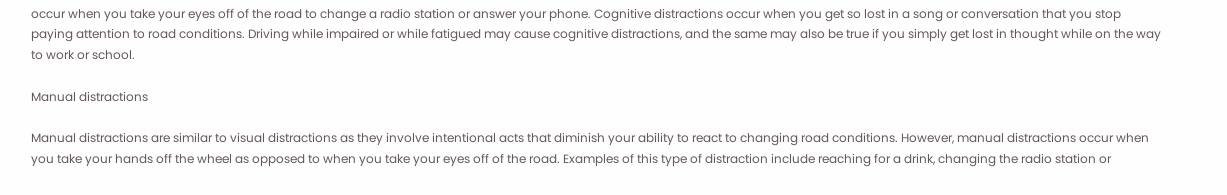occur when you take your eyes off of the road to change a radio station or answer your phone. Cognitive distractions occur when you get so lost in a song or conversation that you stop paying attention to road conditions. Driving while impaired or while fatigued may cause cognitive distractions, and the same may also be true if you simply get lost in thought while on the way to work or school.

Manual distractions

Manual distractions are similar to visual distractions as they involve intentional acts that diminish your ability to react to changing road conditions. However, manual distractions occur when you take your hands off the wheel as opposed to when you take your eyes off of the road. Examples of this type of distraction include reaching for a drink, changing the radio station or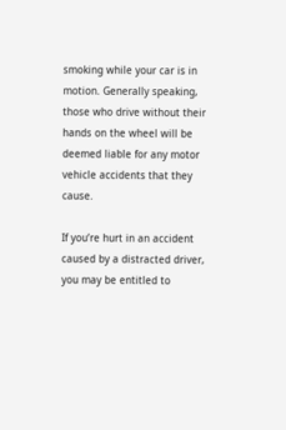smoking while your car is in motion. Generally speaking, those who drive without their hands on the wheel will be deemed liable for any motor vehicle accidents that they cause.

If you’re hurt in an accident caused by a distracted driver, you may be entitled to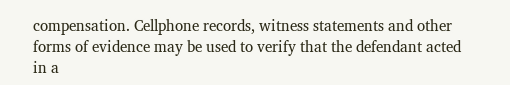compensation. Cellphone records, witness statements and other forms of evidence may be used to verify that the defendant acted in a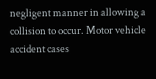negligent manner in allowing a collision to occur. Motor vehicle accident cases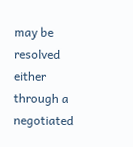may be resolved either through a negotiated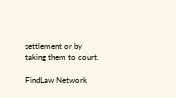settlement or by taking them to court.

FindLaw Network